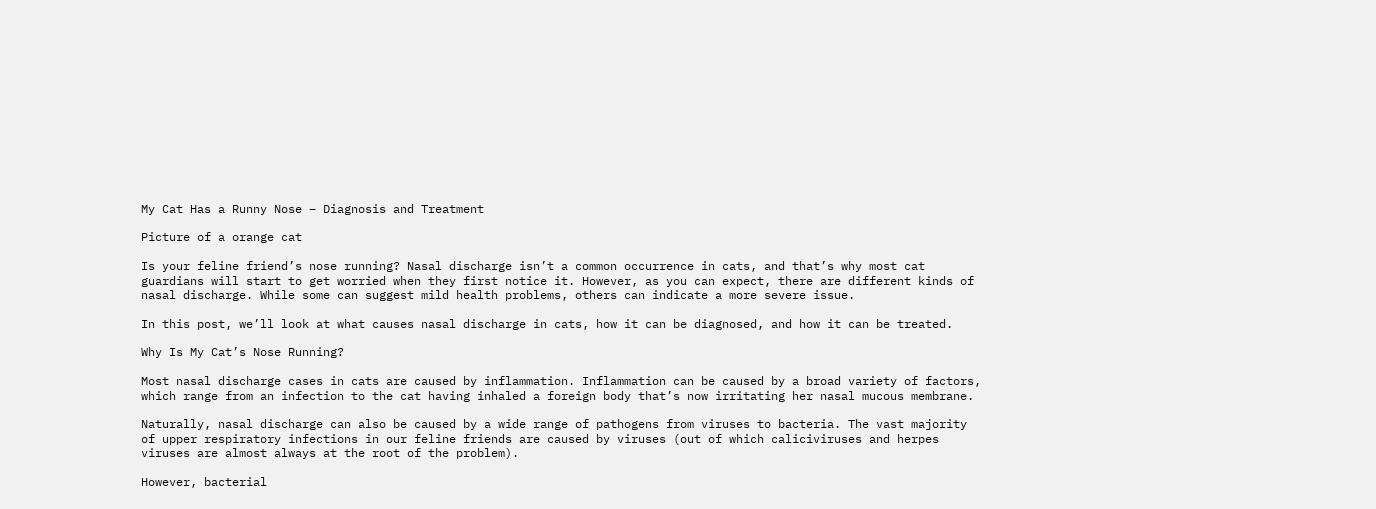My Cat Has a Runny Nose – Diagnosis and Treatment

Picture of a orange cat

Is your feline friend’s nose running? Nasal discharge isn’t a common occurrence in cats, and that’s why most cat guardians will start to get worried when they first notice it. However, as you can expect, there are different kinds of nasal discharge. While some can suggest mild health problems, others can indicate a more severe issue.

In this post, we’ll look at what causes nasal discharge in cats, how it can be diagnosed, and how it can be treated.

Why Is My Cat’s Nose Running?

Most nasal discharge cases in cats are caused by inflammation. Inflammation can be caused by a broad variety of factors, which range from an infection to the cat having inhaled a foreign body that’s now irritating her nasal mucous membrane.

Naturally, nasal discharge can also be caused by a wide range of pathogens from viruses to bacteria. The vast majority of upper respiratory infections in our feline friends are caused by viruses (out of which caliciviruses and herpes viruses are almost always at the root of the problem).

However, bacterial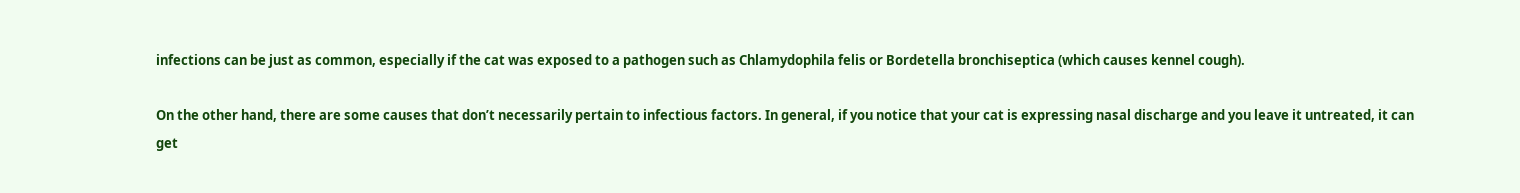infections can be just as common, especially if the cat was exposed to a pathogen such as Chlamydophila felis or Bordetella bronchiseptica (which causes kennel cough).

On the other hand, there are some causes that don’t necessarily pertain to infectious factors. In general, if you notice that your cat is expressing nasal discharge and you leave it untreated, it can get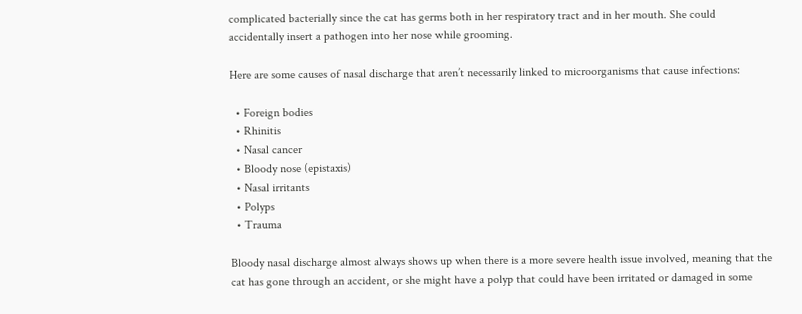complicated bacterially since the cat has germs both in her respiratory tract and in her mouth. She could accidentally insert a pathogen into her nose while grooming.

Here are some causes of nasal discharge that aren’t necessarily linked to microorganisms that cause infections:

  • Foreign bodies
  • Rhinitis
  • Nasal cancer
  • Bloody nose (epistaxis)
  • Nasal irritants
  • Polyps
  • Trauma

Bloody nasal discharge almost always shows up when there is a more severe health issue involved, meaning that the cat has gone through an accident, or she might have a polyp that could have been irritated or damaged in some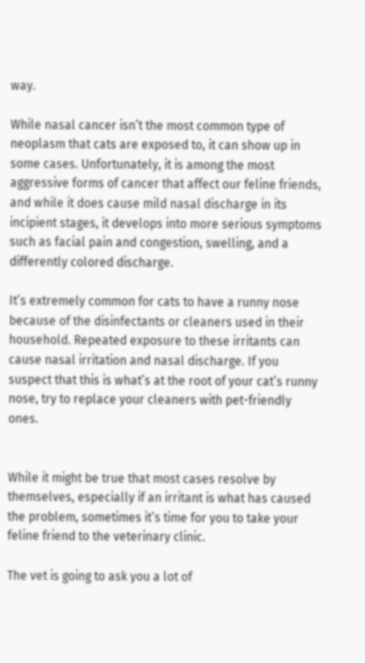way.

While nasal cancer isn’t the most common type of neoplasm that cats are exposed to, it can show up in some cases. Unfortunately, it is among the most aggressive forms of cancer that affect our feline friends, and while it does cause mild nasal discharge in its incipient stages, it develops into more serious symptoms such as facial pain and congestion, swelling, and a differently colored discharge.

It’s extremely common for cats to have a runny nose because of the disinfectants or cleaners used in their household. Repeated exposure to these irritants can cause nasal irritation and nasal discharge. If you suspect that this is what’s at the root of your cat’s runny nose, try to replace your cleaners with pet-friendly ones.


While it might be true that most cases resolve by themselves, especially if an irritant is what has caused the problem, sometimes it’s time for you to take your feline friend to the veterinary clinic.

The vet is going to ask you a lot of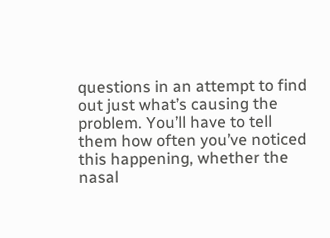questions in an attempt to find out just what’s causing the problem. You’ll have to tell them how often you’ve noticed this happening, whether the nasal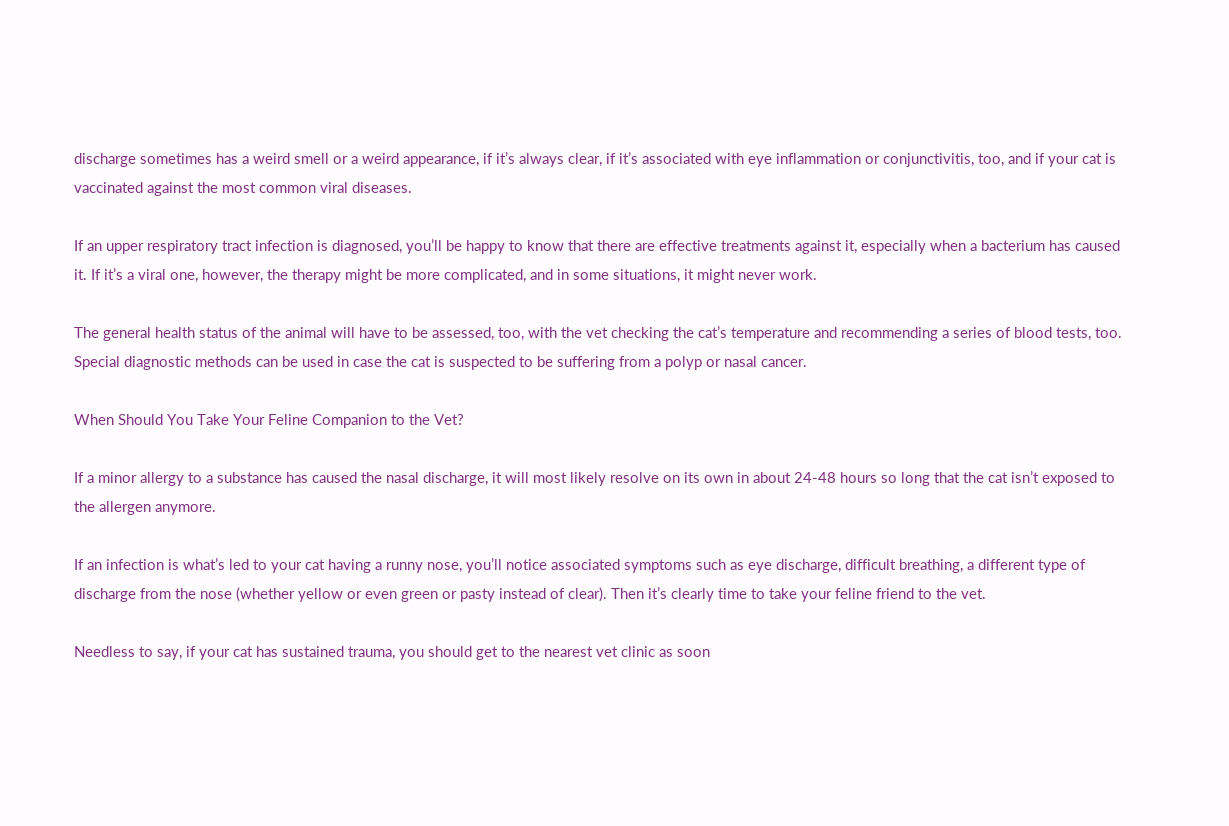discharge sometimes has a weird smell or a weird appearance, if it’s always clear, if it’s associated with eye inflammation or conjunctivitis, too, and if your cat is vaccinated against the most common viral diseases.

If an upper respiratory tract infection is diagnosed, you’ll be happy to know that there are effective treatments against it, especially when a bacterium has caused it. If it’s a viral one, however, the therapy might be more complicated, and in some situations, it might never work.

The general health status of the animal will have to be assessed, too, with the vet checking the cat’s temperature and recommending a series of blood tests, too. Special diagnostic methods can be used in case the cat is suspected to be suffering from a polyp or nasal cancer.

When Should You Take Your Feline Companion to the Vet?

If a minor allergy to a substance has caused the nasal discharge, it will most likely resolve on its own in about 24-48 hours so long that the cat isn’t exposed to the allergen anymore.

If an infection is what’s led to your cat having a runny nose, you’ll notice associated symptoms such as eye discharge, difficult breathing, a different type of discharge from the nose (whether yellow or even green or pasty instead of clear). Then it’s clearly time to take your feline friend to the vet.

Needless to say, if your cat has sustained trauma, you should get to the nearest vet clinic as soon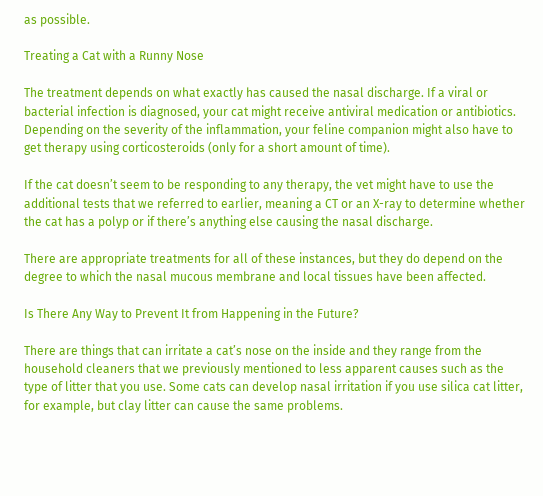as possible.

Treating a Cat with a Runny Nose

The treatment depends on what exactly has caused the nasal discharge. If a viral or bacterial infection is diagnosed, your cat might receive antiviral medication or antibiotics. Depending on the severity of the inflammation, your feline companion might also have to get therapy using corticosteroids (only for a short amount of time).

If the cat doesn’t seem to be responding to any therapy, the vet might have to use the additional tests that we referred to earlier, meaning a CT or an X-ray to determine whether the cat has a polyp or if there’s anything else causing the nasal discharge.

There are appropriate treatments for all of these instances, but they do depend on the degree to which the nasal mucous membrane and local tissues have been affected.

Is There Any Way to Prevent It from Happening in the Future?

There are things that can irritate a cat’s nose on the inside and they range from the household cleaners that we previously mentioned to less apparent causes such as the type of litter that you use. Some cats can develop nasal irritation if you use silica cat litter, for example, but clay litter can cause the same problems.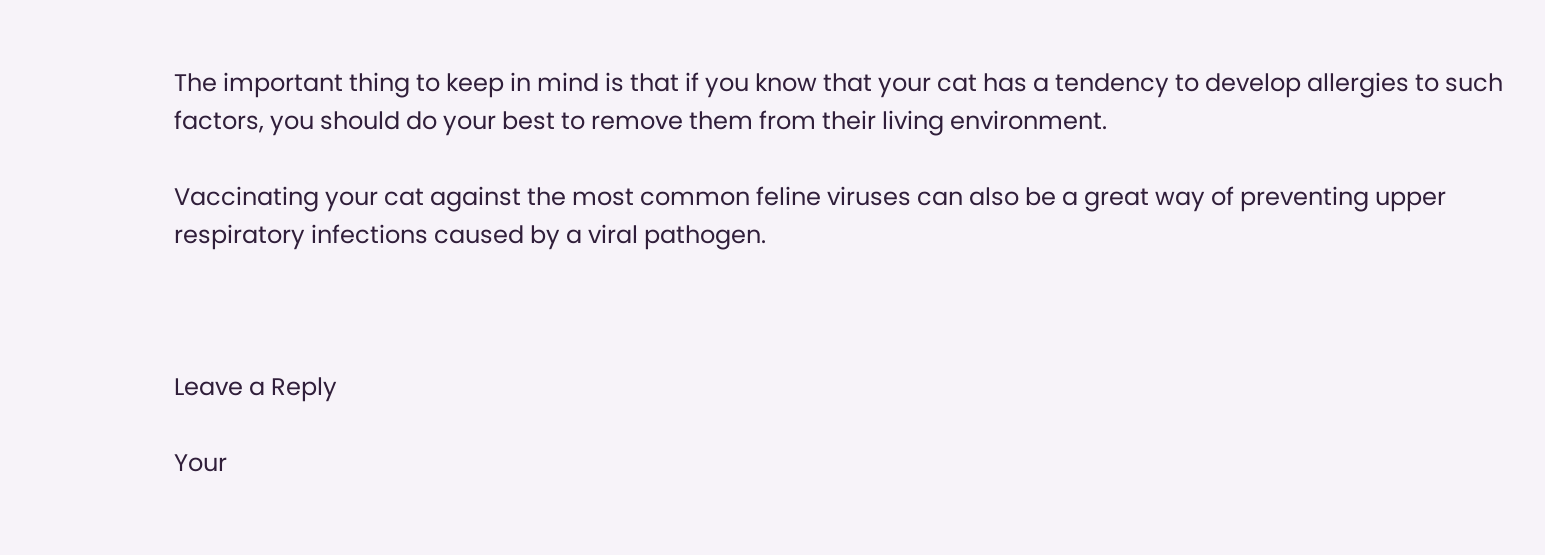The important thing to keep in mind is that if you know that your cat has a tendency to develop allergies to such factors, you should do your best to remove them from their living environment.

Vaccinating your cat against the most common feline viruses can also be a great way of preventing upper respiratory infections caused by a viral pathogen.



Leave a Reply

Your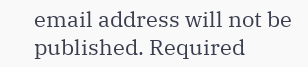email address will not be published. Required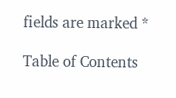fields are marked *

Table of Contents